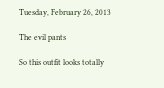Tuesday, February 26, 2013

The evil pants

So this outfit looks totally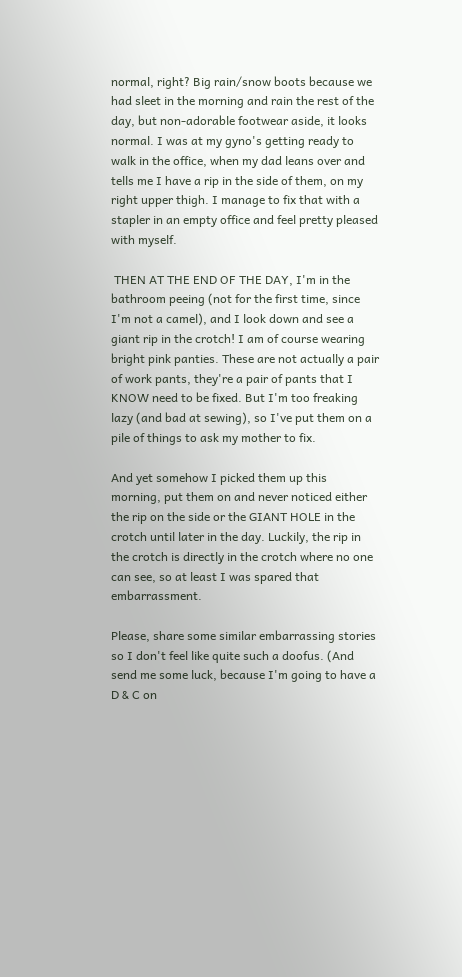normal, right? Big rain/snow boots because we had sleet in the morning and rain the rest of the day, but non-adorable footwear aside, it looks normal. I was at my gyno's getting ready to walk in the office, when my dad leans over and tells me I have a rip in the side of them, on my right upper thigh. I manage to fix that with a stapler in an empty office and feel pretty pleased with myself.

 THEN AT THE END OF THE DAY, I'm in the bathroom peeing (not for the first time, since I'm not a camel), and I look down and see a giant rip in the crotch! I am of course wearing bright pink panties. These are not actually a pair of work pants, they're a pair of pants that I KNOW need to be fixed. But I'm too freaking lazy (and bad at sewing), so I've put them on a pile of things to ask my mother to fix.

And yet somehow I picked them up this morning, put them on and never noticed either the rip on the side or the GIANT HOLE in the crotch until later in the day. Luckily, the rip in the crotch is directly in the crotch where no one can see, so at least I was spared that embarrassment.

Please, share some similar embarrassing stories so I don't feel like quite such a doofus. (And send me some luck, because I'm going to have a D & C on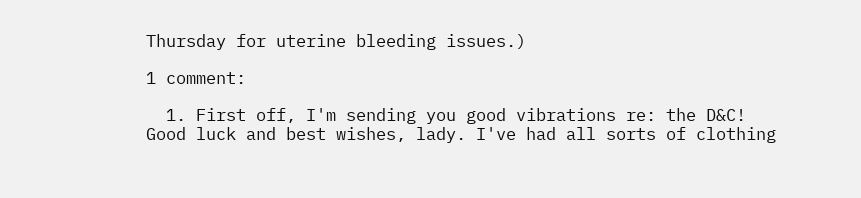Thursday for uterine bleeding issues.)

1 comment:

  1. First off, I'm sending you good vibrations re: the D&C! Good luck and best wishes, lady. I've had all sorts of clothing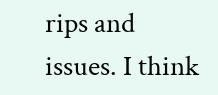rips and issues. I think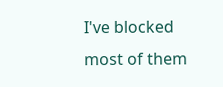I've blocked most of them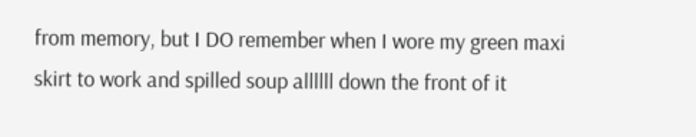from memory, but I DO remember when I wore my green maxi skirt to work and spilled soup allllll down the front of it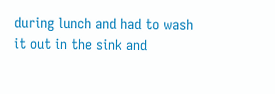during lunch and had to wash it out in the sink and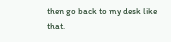then go back to my desk like that.